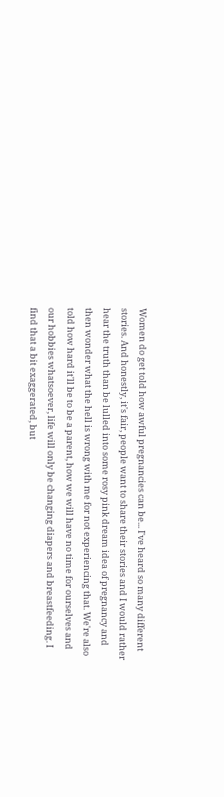Women do get told how awful pregnancies can be... I've heard so many different stories. And honestly, it's fair, people want to share their stories and I would rather hear the truth than be lulled into some rosy pink dream idea of pregnancy and then wonder what the hell is wrong with me for not experiencing that. We're also told how hard it'll be to be a parent, how we will have no time for ourselves and our hobbies whatsoever, life will only be changing diapers and breastfeeding. I find that a bit exaggerated, but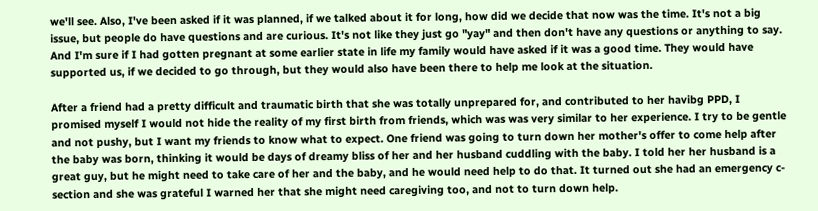we'll see. Also, I've been asked if it was planned, if we talked about it for long, how did we decide that now was the time. It's not a big issue, but people do have questions and are curious. It's not like they just go "yay" and then don't have any questions or anything to say. And I'm sure if I had gotten pregnant at some earlier state in life my family would have asked if it was a good time. They would have supported us, if we decided to go through, but they would also have been there to help me look at the situation.

After a friend had a pretty difficult and traumatic birth that she was totally unprepared for, and contributed to her havibg PPD, I promised myself I would not hide the reality of my first birth from friends, which was was very similar to her experience. I try to be gentle and not pushy, but I want my friends to know what to expect. One friend was going to turn down her mother's offer to come help after the baby was born, thinking it would be days of dreamy bliss of her and her husband cuddling with the baby. I told her her husband is a great guy, but he might need to take care of her and the baby, and he would need help to do that. It turned out she had an emergency c-section and she was grateful I warned her that she might need caregiving too, and not to turn down help.